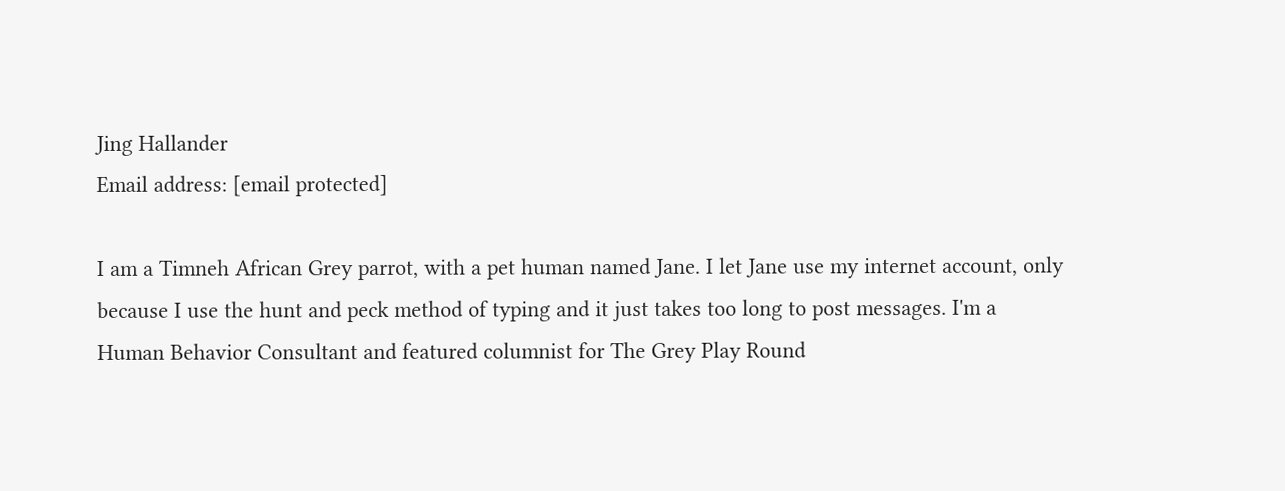Jing Hallander
Email address: [email protected]

I am a Timneh African Grey parrot, with a pet human named Jane. I let Jane use my internet account, only because I use the hunt and peck method of typing and it just takes too long to post messages. I'm a Human Behavior Consultant and featured columnist for The Grey Play Round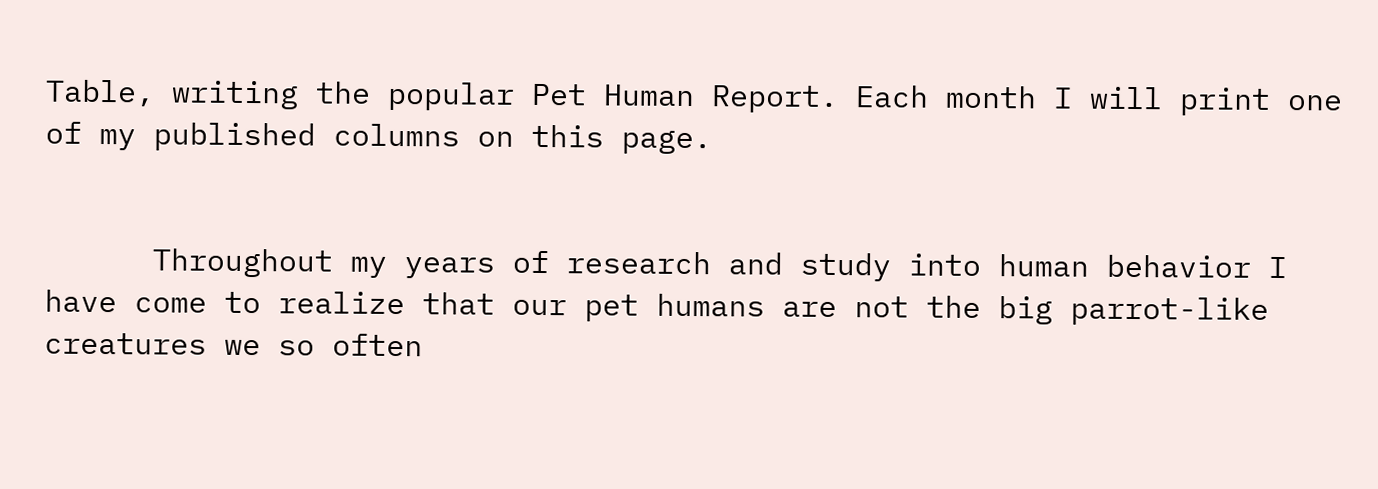Table, writing the popular Pet Human Report. Each month I will print one of my published columns on this page.


      Throughout my years of research and study into human behavior I have come to realize that our pet humans are not the big parrot-like creatures we so often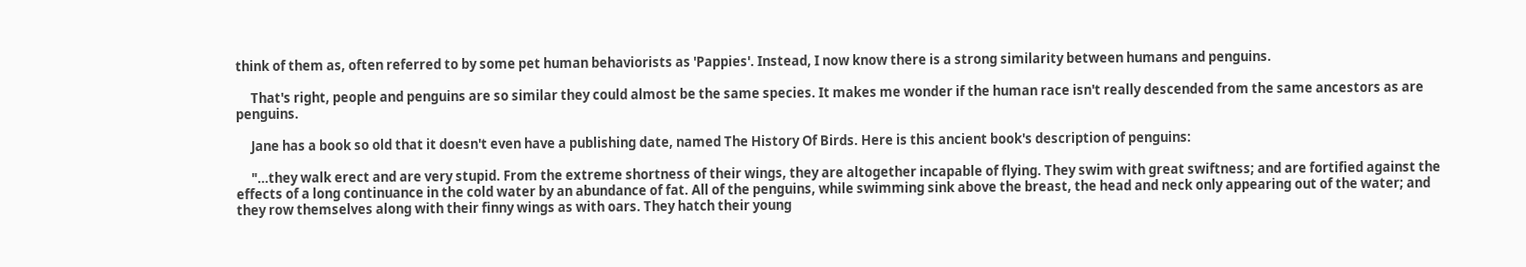think of them as, often referred to by some pet human behaviorists as 'Pappies'. Instead, I now know there is a strong similarity between humans and penguins.

     That's right, people and penguins are so similar they could almost be the same species. It makes me wonder if the human race isn't really descended from the same ancestors as are penguins.

     Jane has a book so old that it doesn't even have a publishing date, named The History Of Birds. Here is this ancient book's description of penguins:

     "…they walk erect and are very stupid. From the extreme shortness of their wings, they are altogether incapable of flying. They swim with great swiftness; and are fortified against the effects of a long continuance in the cold water by an abundance of fat. All of the penguins, while swimming sink above the breast, the head and neck only appearing out of the water; and they row themselves along with their finny wings as with oars. They hatch their young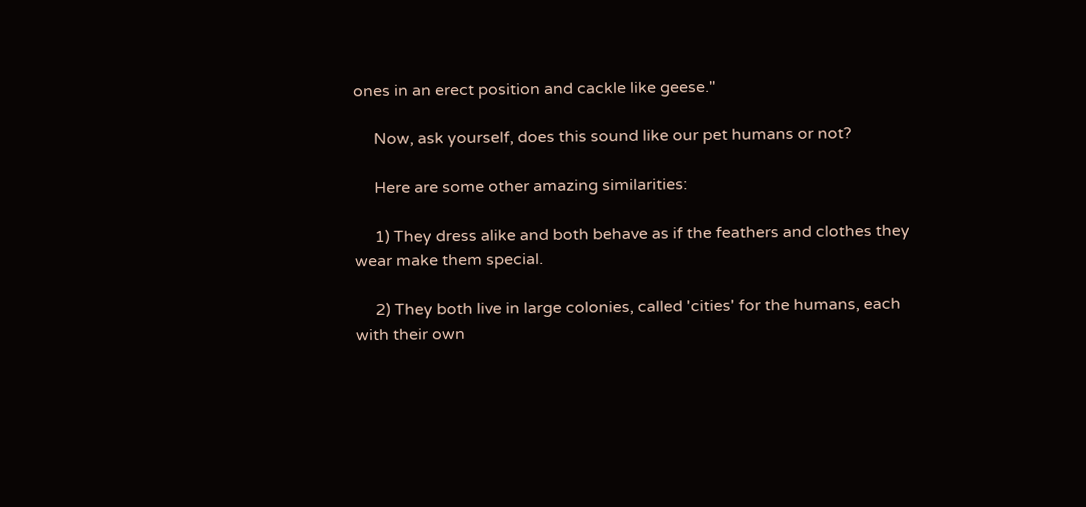ones in an erect position and cackle like geese."

     Now, ask yourself, does this sound like our pet humans or not?

     Here are some other amazing similarities:

     1) They dress alike and both behave as if the feathers and clothes they wear make them special.

     2) They both live in large colonies, called 'cities' for the humans, each with their own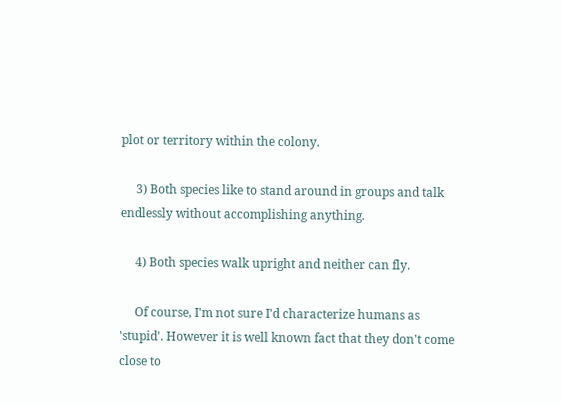plot or territory within the colony.

     3) Both species like to stand around in groups and talk endlessly without accomplishing anything.

     4) Both species walk upright and neither can fly.

     Of course, I'm not sure I'd characterize humans as 'stupid'. However it is well known fact that they don't come close to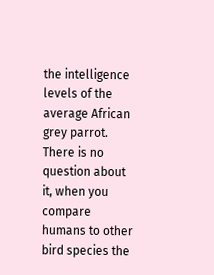the intelligence levels of the average African grey parrot. There is no question about it, when you compare humans to other bird species the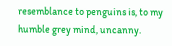resemblance to penguins is, to my humble grey mind, uncanny.